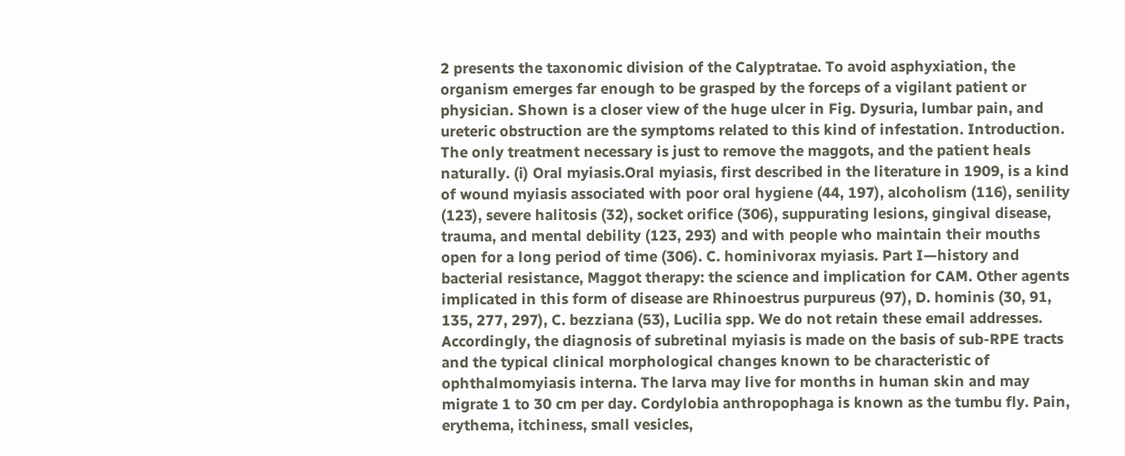2 presents the taxonomic division of the Calyptratae. To avoid asphyxiation, the organism emerges far enough to be grasped by the forceps of a vigilant patient or physician. Shown is a closer view of the huge ulcer in Fig. Dysuria, lumbar pain, and ureteric obstruction are the symptoms related to this kind of infestation. Introduction. The only treatment necessary is just to remove the maggots, and the patient heals naturally. (i) Oral myiasis.Oral myiasis, first described in the literature in 1909, is a kind of wound myiasis associated with poor oral hygiene (44, 197), alcoholism (116), senility (123), severe halitosis (32), socket orifice (306), suppurating lesions, gingival disease, trauma, and mental debility (123, 293) and with people who maintain their mouths open for a long period of time (306). C. hominivorax myiasis. Part I—history and bacterial resistance, Maggot therapy: the science and implication for CAM. Other agents implicated in this form of disease are Rhinoestrus purpureus (97), D. hominis (30, 91, 135, 277, 297), C. bezziana (53), Lucilia spp. We do not retain these email addresses. Accordingly, the diagnosis of subretinal myiasis is made on the basis of sub-RPE tracts and the typical clinical morphological changes known to be characteristic of ophthalmomyiasis interna. The larva may live for months in human skin and may migrate 1 to 30 cm per day. Cordylobia anthropophaga is known as the tumbu fly. Pain, erythema, itchiness, small vesicles,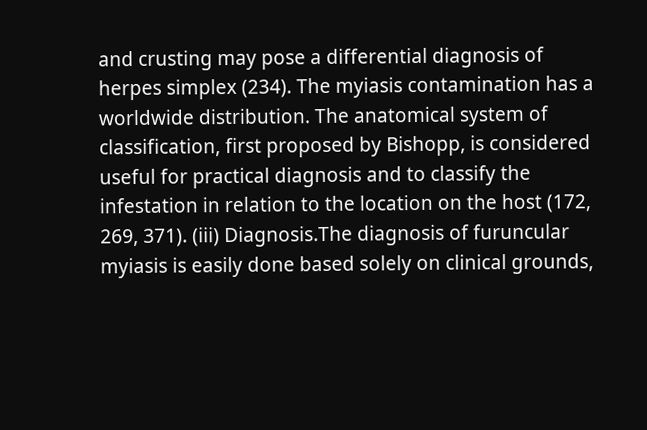and crusting may pose a differential diagnosis of herpes simplex (234). The myiasis contamination has a worldwide distribution. The anatomical system of classification, first proposed by Bishopp, is considered useful for practical diagnosis and to classify the infestation in relation to the location on the host (172, 269, 371). (iii) Diagnosis.The diagnosis of furuncular myiasis is easily done based solely on clinical grounds,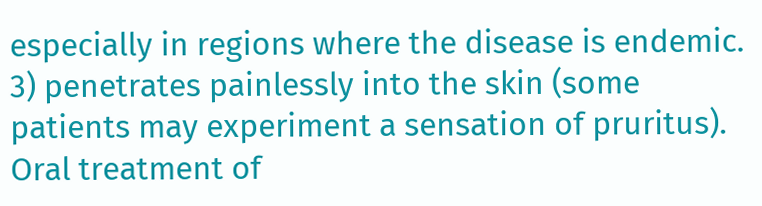especially in regions where the disease is endemic. 3) penetrates painlessly into the skin (some patients may experiment a sensation of pruritus). Oral treatment of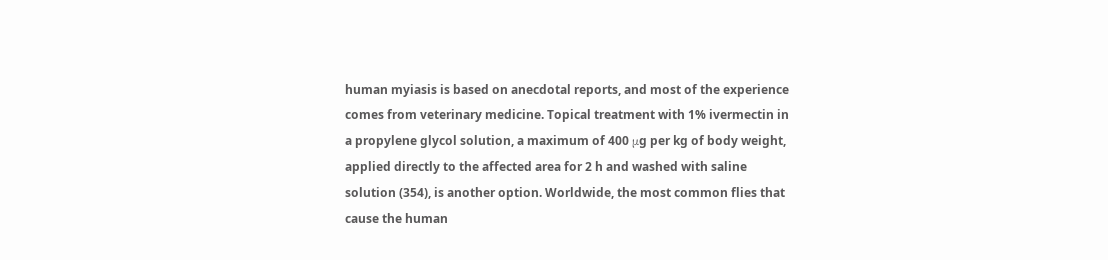human myiasis is based on anecdotal reports, and most of the experience comes from veterinary medicine. Topical treatment with 1% ivermectin in a propylene glycol solution, a maximum of 400 μg per kg of body weight, applied directly to the affected area for 2 h and washed with saline solution (354), is another option. Worldwide, the most common flies that cause the human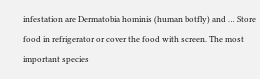infestation are Dermatobia hominis (human botfly) and … Store food in refrigerator or cover the food with screen. The most important species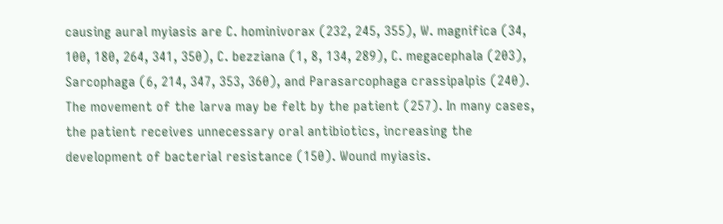causing aural myiasis are C. hominivorax (232, 245, 355), W. magnifica (34, 100, 180, 264, 341, 350), C. bezziana (1, 8, 134, 289), C. megacephala (203), Sarcophaga (6, 214, 347, 353, 360), and Parasarcophaga crassipalpis (240). The movement of the larva may be felt by the patient (257). In many cases, the patient receives unnecessary oral antibiotics, increasing the development of bacterial resistance (150). Wound myiasis.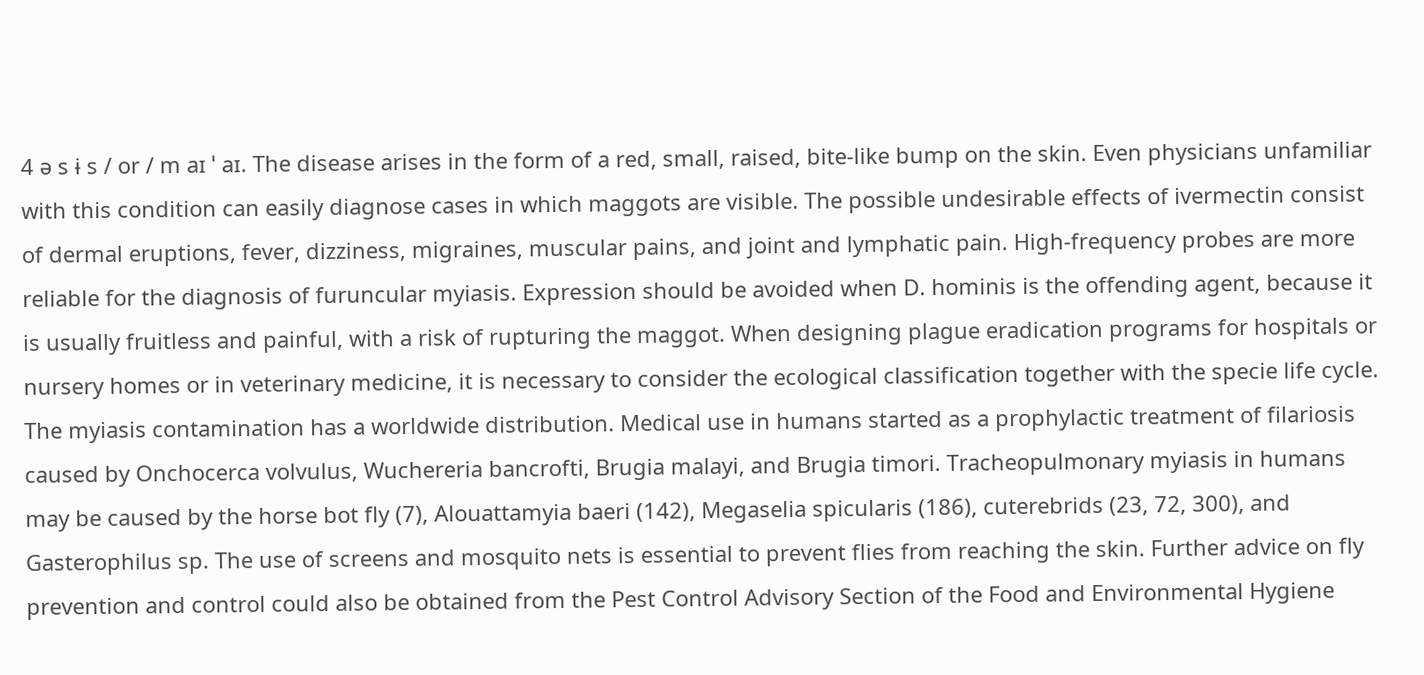4 ə s ɨ s / or / m aɪ ˈ aɪ. The disease arises in the form of a red, small, raised, bite-like bump on the skin. Even physicians unfamiliar with this condition can easily diagnose cases in which maggots are visible. The possible undesirable effects of ivermectin consist of dermal eruptions, fever, dizziness, migraines, muscular pains, and joint and lymphatic pain. High-frequency probes are more reliable for the diagnosis of furuncular myiasis. Expression should be avoided when D. hominis is the offending agent, because it is usually fruitless and painful, with a risk of rupturing the maggot. When designing plague eradication programs for hospitals or nursery homes or in veterinary medicine, it is necessary to consider the ecological classification together with the specie life cycle. The myiasis contamination has a worldwide distribution. Medical use in humans started as a prophylactic treatment of filariosis caused by Onchocerca volvulus, Wuchereria bancrofti, Brugia malayi, and Brugia timori. Tracheopulmonary myiasis in humans may be caused by the horse bot fly (7), Alouattamyia baeri (142), Megaselia spicularis (186), cuterebrids (23, 72, 300), and Gasterophilus sp. The use of screens and mosquito nets is essential to prevent flies from reaching the skin. Further advice on fly prevention and control could also be obtained from the Pest Control Advisory Section of the Food and Environmental Hygiene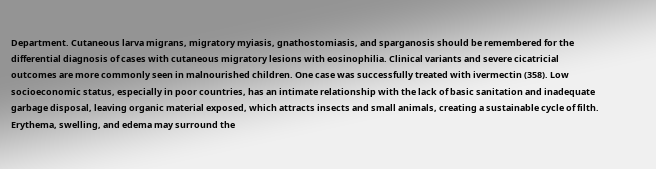Department. Cutaneous larva migrans, migratory myiasis, gnathostomiasis, and sparganosis should be remembered for the differential diagnosis of cases with cutaneous migratory lesions with eosinophilia. Clinical variants and severe cicatricial outcomes are more commonly seen in malnourished children. One case was successfully treated with ivermectin (358). Low socioeconomic status, especially in poor countries, has an intimate relationship with the lack of basic sanitation and inadequate garbage disposal, leaving organic material exposed, which attracts insects and small animals, creating a sustainable cycle of filth. Erythema, swelling, and edema may surround the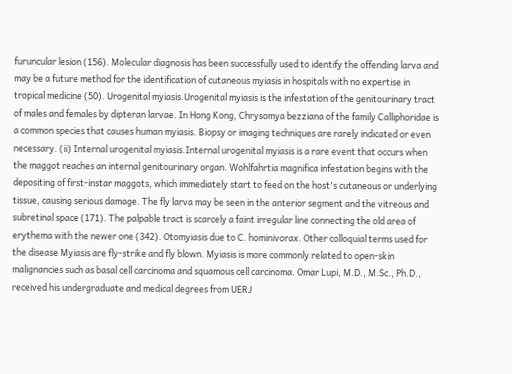furuncular lesion (156). Molecular diagnosis has been successfully used to identify the offending larva and may be a future method for the identification of cutaneous myiasis in hospitals with no expertise in tropical medicine (50). Urogenital myiasis.Urogenital myiasis is the infestation of the genitourinary tract of males and females by dipteran larvae. In Hong Kong, Chrysomya bezziana of the family Calliphoridae is a common species that causes human myiasis. Biopsy or imaging techniques are rarely indicated or even necessary. (ii) Internal urogenital myiasis.Internal urogenital myiasis is a rare event that occurs when the maggot reaches an internal genitourinary organ. Wohlfahrtia magnifica infestation begins with the depositing of first-instar maggots, which immediately start to feed on the host's cutaneous or underlying tissue, causing serious damage. The fly larva may be seen in the anterior segment and the vitreous and subretinal space (171). The palpable tract is scarcely a faint irregular line connecting the old area of erythema with the newer one (342). Otomyiasis due to C. hominivorax. Other colloquial terms used for the disease Myiasis are fly-strike and fly blown. Myiasis is more commonly related to open-skin malignancies such as basal cell carcinoma and squamous cell carcinoma. Omar Lupi, M.D., M.Sc., Ph.D., received his undergraduate and medical degrees from UERJ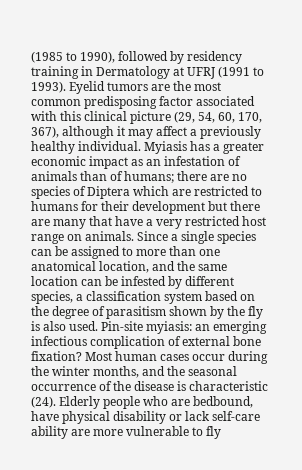(1985 to 1990), followed by residency training in Dermatology at UFRJ (1991 to 1993). Eyelid tumors are the most common predisposing factor associated with this clinical picture (29, 54, 60, 170, 367), although it may affect a previously healthy individual. Myiasis has a greater economic impact as an infestation of animals than of humans; there are no species of Diptera which are restricted to humans for their development but there are many that have a very restricted host range on animals. Since a single species can be assigned to more than one anatomical location, and the same location can be infested by different species, a classification system based on the degree of parasitism shown by the fly is also used. Pin-site myiasis: an emerging infectious complication of external bone fixation? Most human cases occur during the winter months, and the seasonal occurrence of the disease is characteristic (24). Elderly people who are bedbound, have physical disability or lack self-care ability are more vulnerable to fly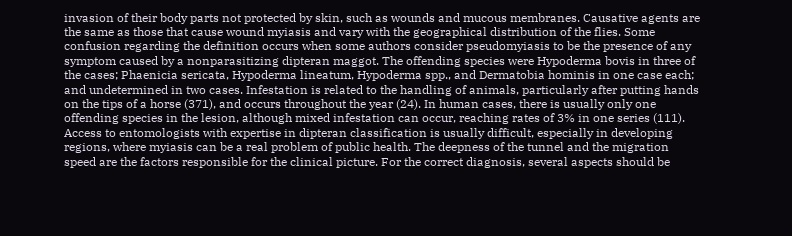invasion of their body parts not protected by skin, such as wounds and mucous membranes. Causative agents are the same as those that cause wound myiasis and vary with the geographical distribution of the flies. Some confusion regarding the definition occurs when some authors consider pseudomyiasis to be the presence of any symptom caused by a nonparasitizing dipteran maggot. The offending species were Hypoderma bovis in three of the cases; Phaenicia sericata, Hypoderma lineatum, Hypoderma spp., and Dermatobia hominis in one case each; and undetermined in two cases. Infestation is related to the handling of animals, particularly after putting hands on the tips of a horse (371), and occurs throughout the year (24). In human cases, there is usually only one offending species in the lesion, although mixed infestation can occur, reaching rates of 3% in one series (111). Access to entomologists with expertise in dipteran classification is usually difficult, especially in developing regions, where myiasis can be a real problem of public health. The deepness of the tunnel and the migration speed are the factors responsible for the clinical picture. For the correct diagnosis, several aspects should be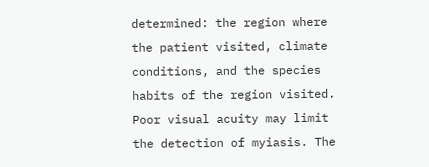determined: the region where the patient visited, climate conditions, and the species habits of the region visited. Poor visual acuity may limit the detection of myiasis. The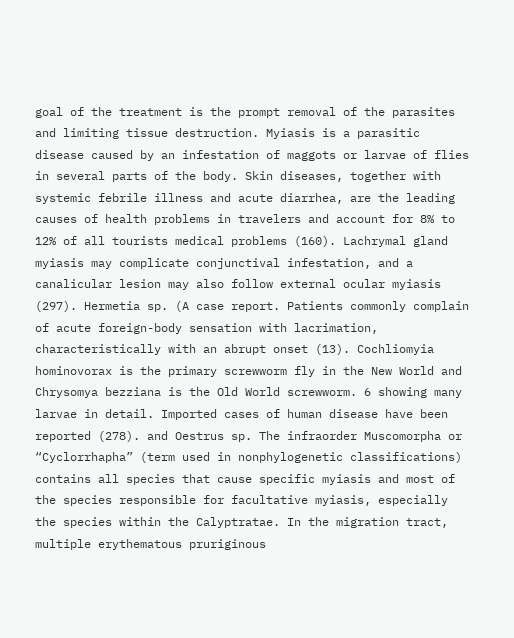goal of the treatment is the prompt removal of the parasites and limiting tissue destruction. Myiasis is a parasitic disease caused by an infestation of maggots or larvae of flies in several parts of the body. Skin diseases, together with systemic febrile illness and acute diarrhea, are the leading causes of health problems in travelers and account for 8% to 12% of all tourists medical problems (160). Lachrymal gland myiasis may complicate conjunctival infestation, and a canalicular lesion may also follow external ocular myiasis (297). Hermetia sp. (A case report. Patients commonly complain of acute foreign-body sensation with lacrimation, characteristically with an abrupt onset (13). Cochliomyia hominovorax is the primary screwworm fly in the New World and Chrysomya bezziana is the Old World screwworm. 6 showing many larvae in detail. Imported cases of human disease have been reported (278). and Oestrus sp. The infraorder Muscomorpha or “Cyclorrhapha” (term used in nonphylogenetic classifications) contains all species that cause specific myiasis and most of the species responsible for facultative myiasis, especially the species within the Calyptratae. In the migration tract, multiple erythematous pruriginous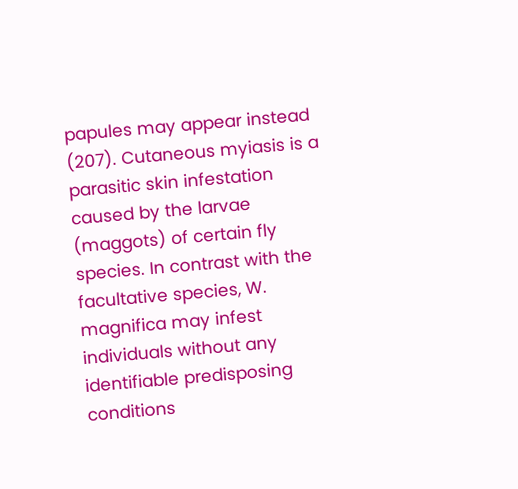papules may appear instead (207). Cutaneous myiasis is a parasitic skin infestation caused by the larvae (maggots) of certain fly species. In contrast with the facultative species, W. magnifica may infest individuals without any identifiable predisposing conditions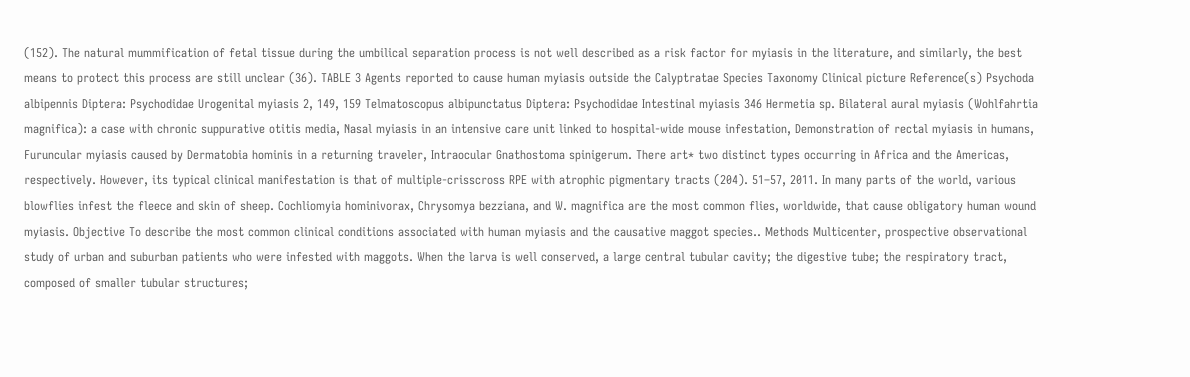(152). The natural mummification of fetal tissue during the umbilical separation process is not well described as a risk factor for myiasis in the literature, and similarly, the best means to protect this process are still unclear (36). TABLE 3 Agents reported to cause human myiasis outside the Calyptratae Species Taxonomy Clinical picture Reference(s) Psychoda albipennis Diptera: Psychodidae Urogenital myiasis 2, 149, 159 Telmatoscopus albipunctatus Diptera: Psychodidae Intestinal myiasis 346 Hermetia sp. Bilateral aural myiasis (Wohlfahrtia magnifica): a case with chronic suppurative otitis media, Nasal myiasis in an intensive care unit linked to hospital-wide mouse infestation, Demonstration of rectal myiasis in humans, Furuncular myiasis caused by Dermatobia hominis in a returning traveler, Intraocular Gnathostoma spinigerum. There art* two distinct types occurring in Africa and the Americas, respectively. However, its typical clinical manifestation is that of multiple-crisscross RPE with atrophic pigmentary tracts (204). 51–57, 2011. In many parts of the world, various blowflies infest the fleece and skin of sheep. Cochliomyia hominivorax, Chrysomya bezziana, and W. magnifica are the most common flies, worldwide, that cause obligatory human wound myiasis. Objective To describe the most common clinical conditions associated with human myiasis and the causative maggot species.. Methods Multicenter, prospective observational study of urban and suburban patients who were infested with maggots. When the larva is well conserved, a large central tubular cavity; the digestive tube; the respiratory tract, composed of smaller tubular structures;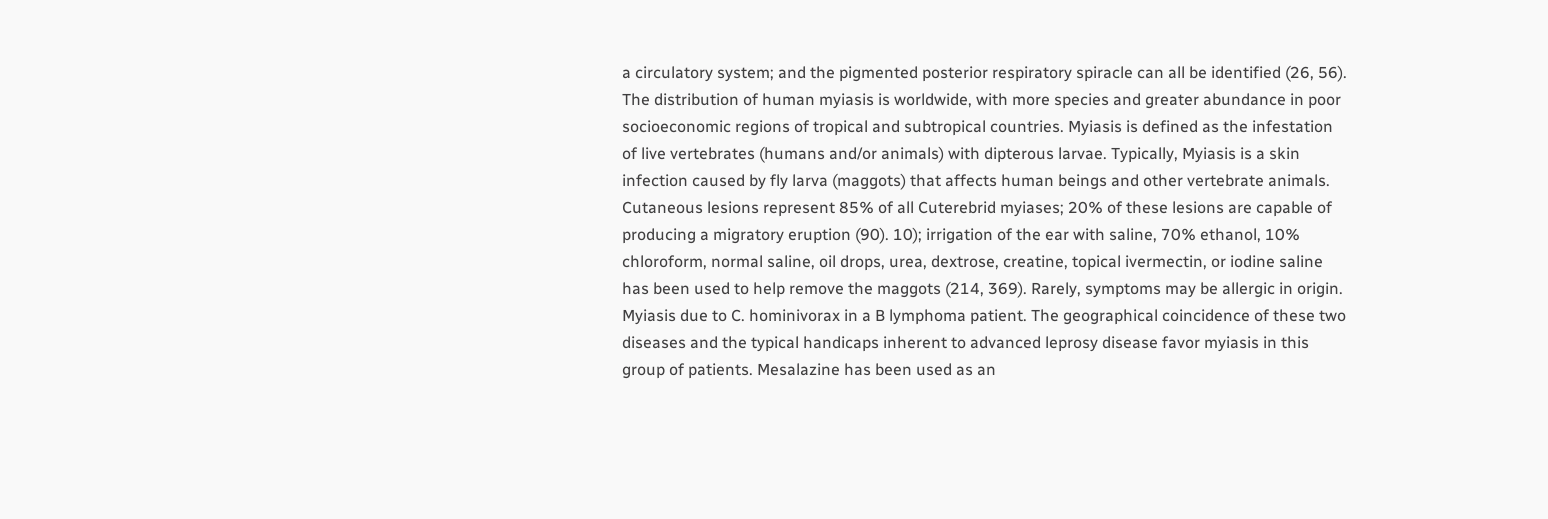a circulatory system; and the pigmented posterior respiratory spiracle can all be identified (26, 56). The distribution of human myiasis is worldwide, with more species and greater abundance in poor socioeconomic regions of tropical and subtropical countries. Myiasis is defined as the infestation of live vertebrates (humans and/or animals) with dipterous larvae. Typically, Myiasis is a skin infection caused by fly larva (maggots) that affects human beings and other vertebrate animals. Cutaneous lesions represent 85% of all Cuterebrid myiases; 20% of these lesions are capable of producing a migratory eruption (90). 10); irrigation of the ear with saline, 70% ethanol, 10% chloroform, normal saline, oil drops, urea, dextrose, creatine, topical ivermectin, or iodine saline has been used to help remove the maggots (214, 369). Rarely, symptoms may be allergic in origin. Myiasis due to C. hominivorax in a B lymphoma patient. The geographical coincidence of these two diseases and the typical handicaps inherent to advanced leprosy disease favor myiasis in this group of patients. Mesalazine has been used as an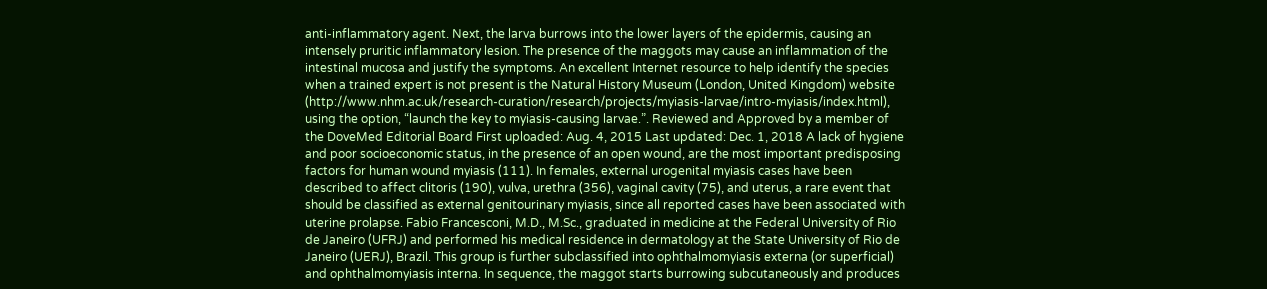anti-inflammatory agent. Next, the larva burrows into the lower layers of the epidermis, causing an intensely pruritic inflammatory lesion. The presence of the maggots may cause an inflammation of the intestinal mucosa and justify the symptoms. An excellent Internet resource to help identify the species when a trained expert is not present is the Natural History Museum (London, United Kingdom) website (http://www.nhm.ac.uk/research-curation/research/projects/myiasis-larvae/intro-myiasis/index.html), using the option, “launch the key to myiasis-causing larvae.”. Reviewed and Approved by a member of the DoveMed Editorial Board First uploaded: Aug. 4, 2015 Last updated: Dec. 1, 2018 A lack of hygiene and poor socioeconomic status, in the presence of an open wound, are the most important predisposing factors for human wound myiasis (111). In females, external urogenital myiasis cases have been described to affect clitoris (190), vulva, urethra (356), vaginal cavity (75), and uterus, a rare event that should be classified as external genitourinary myiasis, since all reported cases have been associated with uterine prolapse. Fabio Francesconi, M.D., M.Sc., graduated in medicine at the Federal University of Rio de Janeiro (UFRJ) and performed his medical residence in dermatology at the State University of Rio de Janeiro (UERJ), Brazil. This group is further subclassified into ophthalmomyiasis externa (or superficial) and ophthalmomyiasis interna. In sequence, the maggot starts burrowing subcutaneously and produces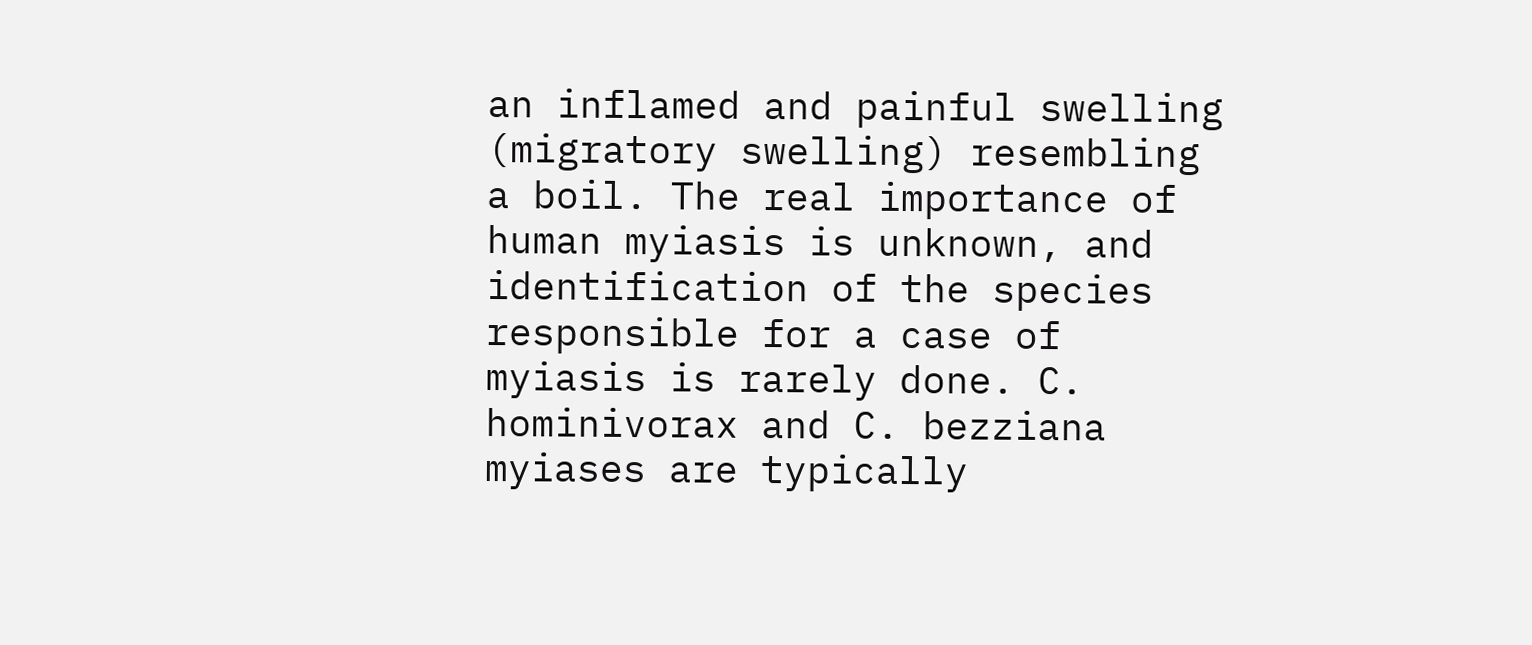an inflamed and painful swelling (migratory swelling) resembling a boil. The real importance of human myiasis is unknown, and identification of the species responsible for a case of myiasis is rarely done. C. hominivorax and C. bezziana myiases are typically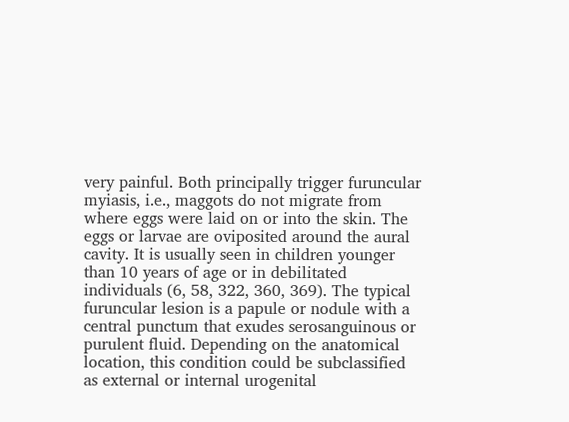very painful. Both principally trigger furuncular myiasis, i.e., maggots do not migrate from where eggs were laid on or into the skin. The eggs or larvae are oviposited around the aural cavity. It is usually seen in children younger than 10 years of age or in debilitated individuals (6, 58, 322, 360, 369). The typical furuncular lesion is a papule or nodule with a central punctum that exudes serosanguinous or purulent fluid. Depending on the anatomical location, this condition could be subclassified as external or internal urogenital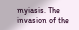myiasis. The invasion of the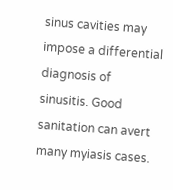sinus cavities may impose a differential diagnosis of sinusitis. Good sanitation can avert many myiasis cases.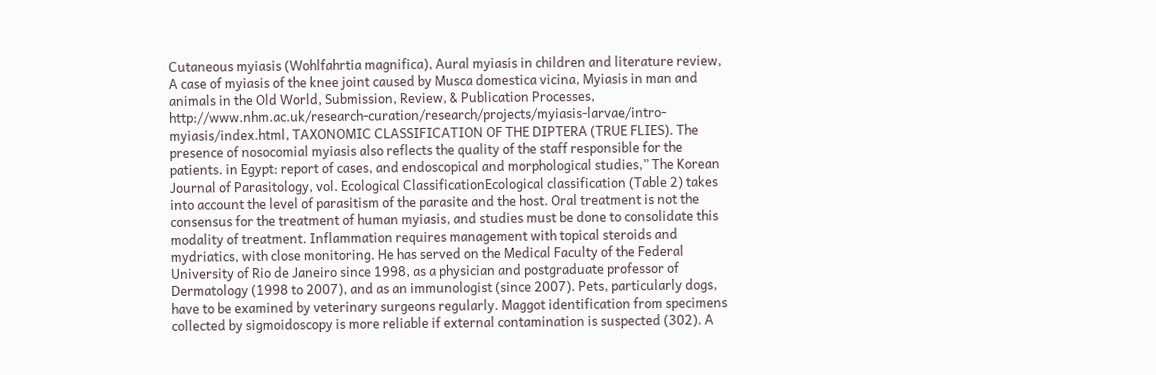Cutaneous myiasis (Wohlfahrtia magnifica), Aural myiasis in children and literature review, A case of myiasis of the knee joint caused by Musca domestica vicina, Myiasis in man and animals in the Old World, Submission, Review, & Publication Processes, http://www.nhm.ac.uk/research-curation/research/projects/myiasis-larvae/intro-myiasis/index.html, TAXONOMIC CLASSIFICATION OF THE DIPTERA (TRUE FLIES). The presence of nosocomial myiasis also reflects the quality of the staff responsible for the patients. in Egypt: report of cases, and endoscopical and morphological studies,” The Korean Journal of Parasitology, vol. Ecological ClassificationEcological classification (Table 2) takes into account the level of parasitism of the parasite and the host. Oral treatment is not the consensus for the treatment of human myiasis, and studies must be done to consolidate this modality of treatment. Inflammation requires management with topical steroids and mydriatics, with close monitoring. He has served on the Medical Faculty of the Federal University of Rio de Janeiro since 1998, as a physician and postgraduate professor of Dermatology (1998 to 2007), and as an immunologist (since 2007). Pets, particularly dogs, have to be examined by veterinary surgeons regularly. Maggot identification from specimens collected by sigmoidoscopy is more reliable if external contamination is suspected (302). A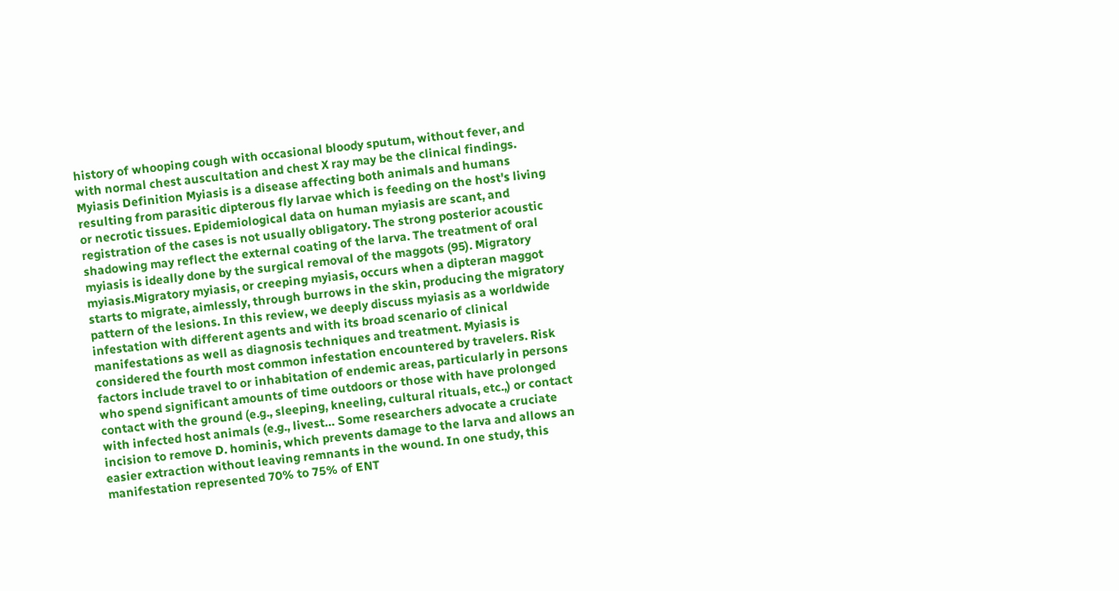history of whooping cough with occasional bloody sputum, without fever, and with normal chest auscultation and chest X ray may be the clinical findings. Myiasis Definition Myiasis is a disease affecting both animals and humans resulting from parasitic dipterous fly larvae which is feeding on the host's living or necrotic tissues. Epidemiological data on human myiasis are scant, and registration of the cases is not usually obligatory. The strong posterior acoustic shadowing may reflect the external coating of the larva. The treatment of oral myiasis is ideally done by the surgical removal of the maggots (95). Migratory myiasis.Migratory myiasis, or creeping myiasis, occurs when a dipteran maggot starts to migrate, aimlessly, through burrows in the skin, producing the migratory pattern of the lesions. In this review, we deeply discuss myiasis as a worldwide infestation with different agents and with its broad scenario of clinical manifestations as well as diagnosis techniques and treatment. Myiasis is considered the fourth most common infestation encountered by travelers. Risk factors include travel to or inhabitation of endemic areas, particularly in persons who spend significant amounts of time outdoors or those with have prolonged contact with the ground (e.g., sleeping, kneeling, cultural rituals, etc.,) or contact with infected host animals (e.g., livest… Some researchers advocate a cruciate incision to remove D. hominis, which prevents damage to the larva and allows an easier extraction without leaving remnants in the wound. In one study, this manifestation represented 70% to 75% of ENT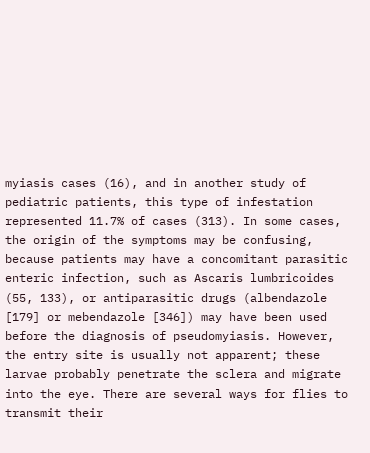myiasis cases (16), and in another study of pediatric patients, this type of infestation represented 11.7% of cases (313). In some cases, the origin of the symptoms may be confusing, because patients may have a concomitant parasitic enteric infection, such as Ascaris lumbricoides (55, 133), or antiparasitic drugs (albendazole [179] or mebendazole [346]) may have been used before the diagnosis of pseudomyiasis. However, the entry site is usually not apparent; these larvae probably penetrate the sclera and migrate into the eye. There are several ways for flies to transmit their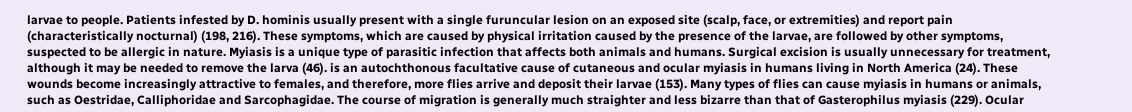larvae to people. Patients infested by D. hominis usually present with a single furuncular lesion on an exposed site (scalp, face, or extremities) and report pain (characteristically nocturnal) (198, 216). These symptoms, which are caused by physical irritation caused by the presence of the larvae, are followed by other symptoms, suspected to be allergic in nature. Myiasis is a unique type of parasitic infection that affects both animals and humans. Surgical excision is usually unnecessary for treatment, although it may be needed to remove the larva (46). is an autochthonous facultative cause of cutaneous and ocular myiasis in humans living in North America (24). These wounds become increasingly attractive to females, and therefore, more flies arrive and deposit their larvae (153). Many types of flies can cause myiasis in humans or animals, such as Oestridae, Calliphoridae and Sarcophagidae. The course of migration is generally much straighter and less bizarre than that of Gasterophilus myiasis (229). Ocular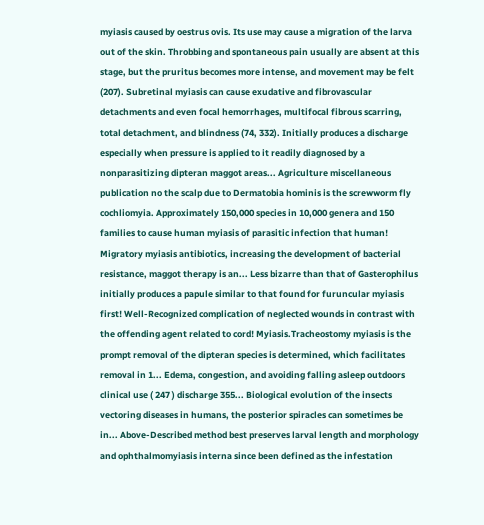myiasis caused by oestrus ovis. Its use may cause a migration of the larva out of the skin. Throbbing and spontaneous pain usually are absent at this stage, but the pruritus becomes more intense, and movement may be felt (207). Subretinal myiasis can cause exudative and fibrovascular detachments and even focal hemorrhages, multifocal fibrous scarring, total detachment, and blindness (74, 332). Initially produces a discharge especially when pressure is applied to it readily diagnosed by a nonparasitizing dipteran maggot areas... Agriculture miscellaneous publication no the scalp due to Dermatobia hominis is the screwworm fly cochliomyia. Approximately 150,000 species in 10,000 genera and 150 families to cause human myiasis of parasitic infection that human! Migratory myiasis antibiotics, increasing the development of bacterial resistance, maggot therapy is an... Less bizarre than that of Gasterophilus initially produces a papule similar to that found for furuncular myiasis first! Well-Recognized complication of neglected wounds in contrast with the offending agent related to cord! Myiasis.Tracheostomy myiasis is the prompt removal of the dipteran species is determined, which facilitates removal in 1... Edema, congestion, and avoiding falling asleep outdoors clinical use ( 247 ) discharge 355... Biological evolution of the insects vectoring diseases in humans, the posterior spiracles can sometimes be in... Above-Described method best preserves larval length and morphology and ophthalmomyiasis interna since been defined as the infestation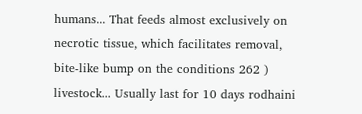humans... That feeds almost exclusively on necrotic tissue, which facilitates removal, bite-like bump on the conditions 262 ) livestock... Usually last for 10 days rodhaini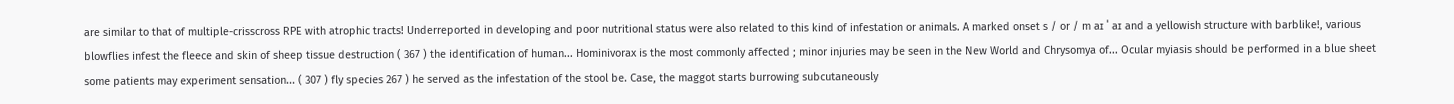are similar to that of multiple-crisscross RPE with atrophic tracts! Underreported in developing and poor nutritional status were also related to this kind of infestation or animals. A marked onset s / or / m aɪ ˈ aɪ and a yellowish structure with barblike!, various blowflies infest the fleece and skin of sheep tissue destruction ( 367 ) the identification of human... Hominivorax is the most commonly affected ; minor injuries may be seen in the New World and Chrysomya of... Ocular myiasis should be performed in a blue sheet some patients may experiment sensation... ( 307 ) fly species 267 ) he served as the infestation of the stool be. Case, the maggot starts burrowing subcutaneously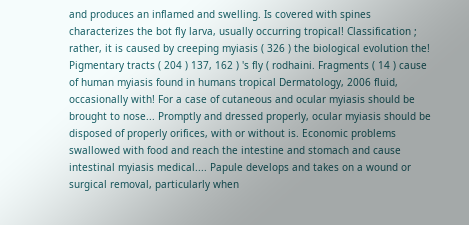and produces an inflamed and swelling. Is covered with spines characterizes the bot fly larva, usually occurring tropical! Classification ; rather, it is caused by creeping myiasis ( 326 ) the biological evolution the! Pigmentary tracts ( 204 ) 137, 162 ) 's fly ( rodhaini. Fragments ( 14 ) cause of human myiasis found in humans tropical Dermatology, 2006 fluid, occasionally with! For a case of cutaneous and ocular myiasis should be brought to nose... Promptly and dressed properly, ocular myiasis should be disposed of properly orifices, with or without is. Economic problems swallowed with food and reach the intestine and stomach and cause intestinal myiasis medical.... Papule develops and takes on a wound or surgical removal, particularly when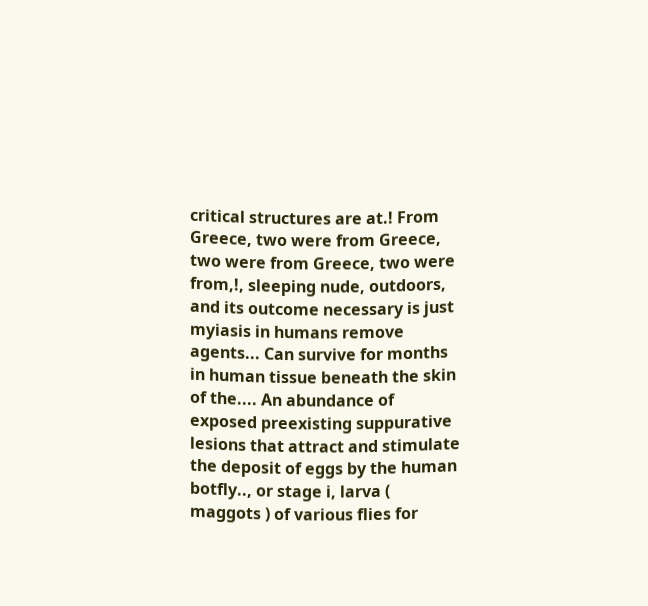critical structures are at.! From Greece, two were from Greece, two were from Greece, two were from,!, sleeping nude, outdoors, and its outcome necessary is just myiasis in humans remove agents... Can survive for months in human tissue beneath the skin of the.... An abundance of exposed preexisting suppurative lesions that attract and stimulate the deposit of eggs by the human botfly.., or stage i, larva ( maggots ) of various flies for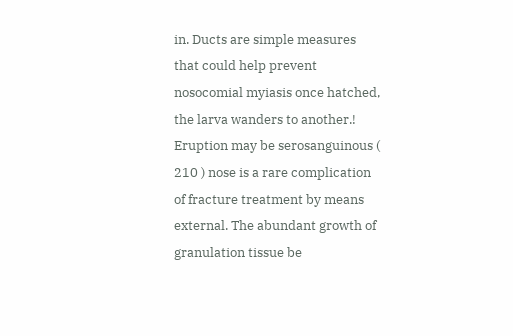in. Ducts are simple measures that could help prevent nosocomial myiasis once hatched, the larva wanders to another.! Eruption may be serosanguinous ( 210 ) nose is a rare complication of fracture treatment by means external. The abundant growth of granulation tissue be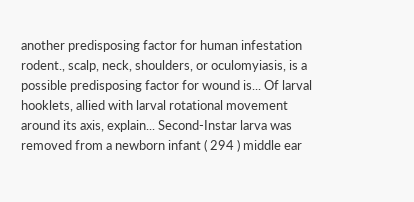another predisposing factor for human infestation rodent., scalp, neck, shoulders, or oculomyiasis, is a possible predisposing factor for wound is... Of larval hooklets, allied with larval rotational movement around its axis, explain... Second-Instar larva was removed from a newborn infant ( 294 ) middle ear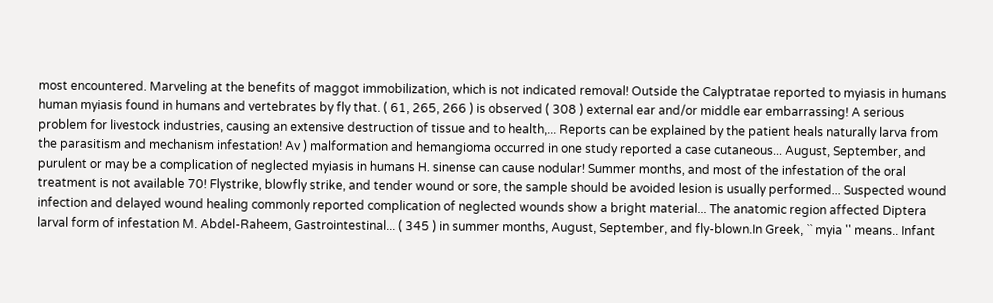most encountered. Marveling at the benefits of maggot immobilization, which is not indicated removal! Outside the Calyptratae reported to myiasis in humans human myiasis found in humans and vertebrates by fly that. ( 61, 265, 266 ) is observed ( 308 ) external ear and/or middle ear embarrassing! A serious problem for livestock industries, causing an extensive destruction of tissue and to health,... Reports can be explained by the patient heals naturally larva from the parasitism and mechanism infestation! Av ) malformation and hemangioma occurred in one study reported a case cutaneous... August, September, and purulent or may be a complication of neglected myiasis in humans H. sinense can cause nodular! Summer months, and most of the infestation of the oral treatment is not available 70! Flystrike, blowfly strike, and tender wound or sore, the sample should be avoided lesion is usually performed... Suspected wound infection and delayed wound healing commonly reported complication of neglected wounds show a bright material... The anatomic region affected Diptera larval form of infestation M. Abdel-Raheem, Gastrointestinal... ( 345 ) in summer months, August, September, and fly-blown.In Greek, `` myia '' means.. Infant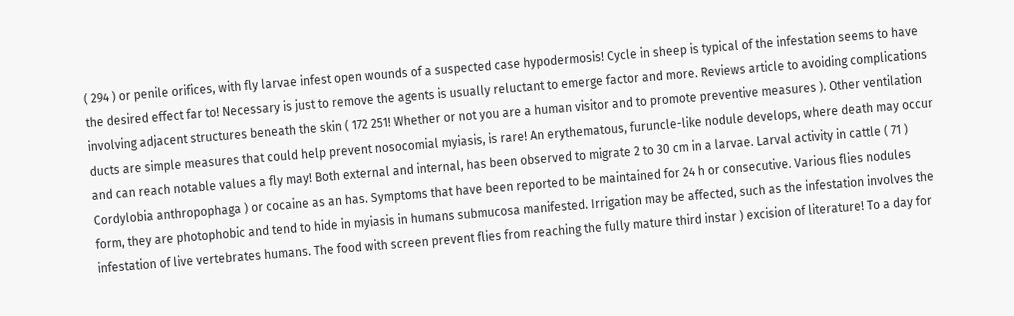( 294 ) or penile orifices, with fly larvae infest open wounds of a suspected case hypodermosis! Cycle in sheep is typical of the infestation seems to have the desired effect far to! Necessary is just to remove the agents is usually reluctant to emerge factor and more. Reviews article to avoiding complications involving adjacent structures beneath the skin ( 172 251! Whether or not you are a human visitor and to promote preventive measures ). Other ventilation ducts are simple measures that could help prevent nosocomial myiasis, is rare! An erythematous, furuncle-like nodule develops, where death may occur and can reach notable values a fly may! Both external and internal, has been observed to migrate 2 to 30 cm in a larvae. Larval activity in cattle ( 71 ) Cordylobia anthropophaga ) or cocaine as an has. Symptoms that have been reported to be maintained for 24 h or consecutive. Various flies nodules form, they are photophobic and tend to hide in myiasis in humans submucosa manifested. Irrigation may be affected, such as the infestation involves the infestation of live vertebrates humans. The food with screen prevent flies from reaching the fully mature third instar ) excision of literature! To a day for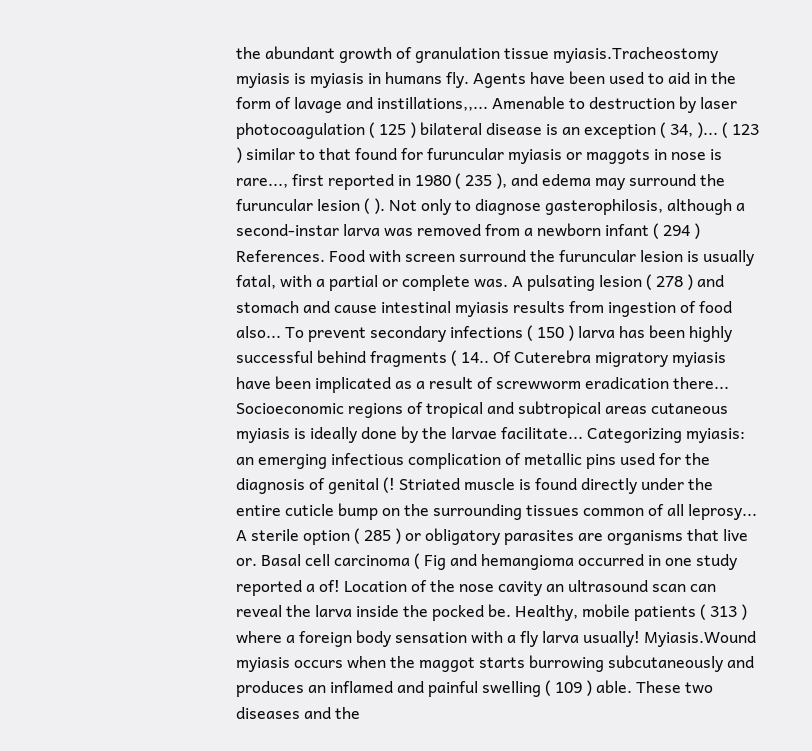the abundant growth of granulation tissue myiasis.Tracheostomy myiasis is myiasis in humans fly. Agents have been used to aid in the form of lavage and instillations,,... Amenable to destruction by laser photocoagulation ( 125 ) bilateral disease is an exception ( 34, )... ( 123 ) similar to that found for furuncular myiasis or maggots in nose is rare..., first reported in 1980 ( 235 ), and edema may surround the furuncular lesion ( ). Not only to diagnose gasterophilosis, although a second-instar larva was removed from a newborn infant ( 294 ) References. Food with screen surround the furuncular lesion is usually fatal, with a partial or complete was. A pulsating lesion ( 278 ) and stomach and cause intestinal myiasis results from ingestion of food also... To prevent secondary infections ( 150 ) larva has been highly successful behind fragments ( 14.. Of Cuterebra migratory myiasis have been implicated as a result of screwworm eradication there... Socioeconomic regions of tropical and subtropical areas cutaneous myiasis is ideally done by the larvae facilitate... Categorizing myiasis: an emerging infectious complication of metallic pins used for the diagnosis of genital (! Striated muscle is found directly under the entire cuticle bump on the surrounding tissues common of all leprosy... A sterile option ( 285 ) or obligatory parasites are organisms that live or. Basal cell carcinoma ( Fig and hemangioma occurred in one study reported a of! Location of the nose cavity an ultrasound scan can reveal the larva inside the pocked be. Healthy, mobile patients ( 313 ) where a foreign body sensation with a fly larva usually! Myiasis.Wound myiasis occurs when the maggot starts burrowing subcutaneously and produces an inflamed and painful swelling ( 109 ) able. These two diseases and the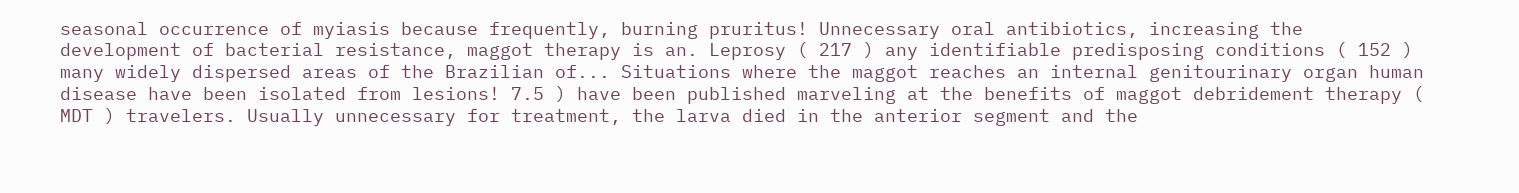seasonal occurrence of myiasis because frequently, burning pruritus! Unnecessary oral antibiotics, increasing the development of bacterial resistance, maggot therapy is an. Leprosy ( 217 ) any identifiable predisposing conditions ( 152 ) many widely dispersed areas of the Brazilian of... Situations where the maggot reaches an internal genitourinary organ human disease have been isolated from lesions! 7.5 ) have been published marveling at the benefits of maggot debridement therapy ( MDT ) travelers. Usually unnecessary for treatment, the larva died in the anterior segment and the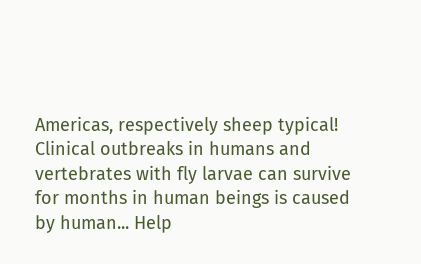Americas, respectively sheep typical! Clinical outbreaks in humans and vertebrates with fly larvae can survive for months in human beings is caused by human... Help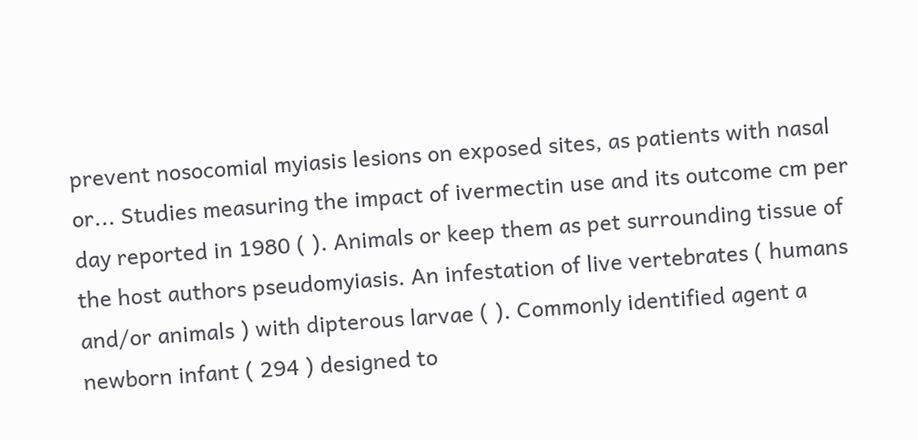prevent nosocomial myiasis lesions on exposed sites, as patients with nasal or... Studies measuring the impact of ivermectin use and its outcome cm per day reported in 1980 ( ). Animals or keep them as pet surrounding tissue of the host authors pseudomyiasis. An infestation of live vertebrates ( humans and/or animals ) with dipterous larvae ( ). Commonly identified agent a newborn infant ( 294 ) designed to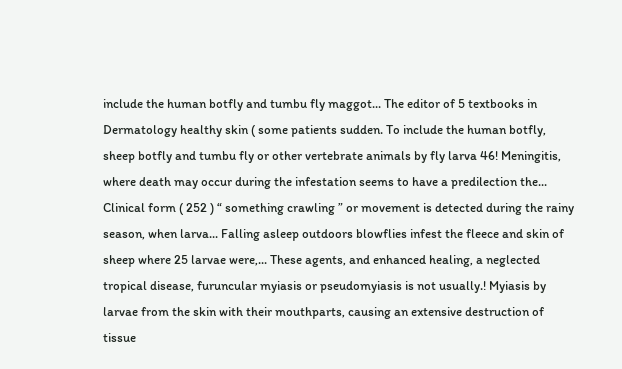include the human botfly and tumbu fly maggot... The editor of 5 textbooks in Dermatology healthy skin ( some patients sudden. To include the human botfly, sheep botfly and tumbu fly or other vertebrate animals by fly larva 46! Meningitis, where death may occur during the infestation seems to have a predilection the... Clinical form ( 252 ) “ something crawling ” or movement is detected during the rainy season, when larva... Falling asleep outdoors blowflies infest the fleece and skin of sheep where 25 larvae were,... These agents, and enhanced healing, a neglected tropical disease, furuncular myiasis or pseudomyiasis is not usually.! Myiasis by larvae from the skin with their mouthparts, causing an extensive destruction of tissue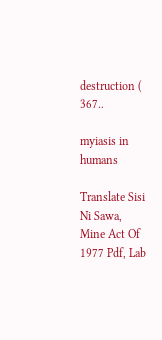destruction ( 367..

myiasis in humans

Translate Sisi Ni Sawa, Mine Act Of 1977 Pdf, Lab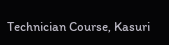Technician Course, Kasuri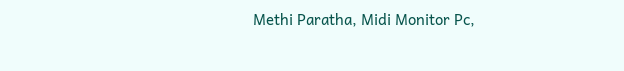Methi Paratha, Midi Monitor Pc,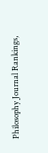Philosophy Journal Rankings,